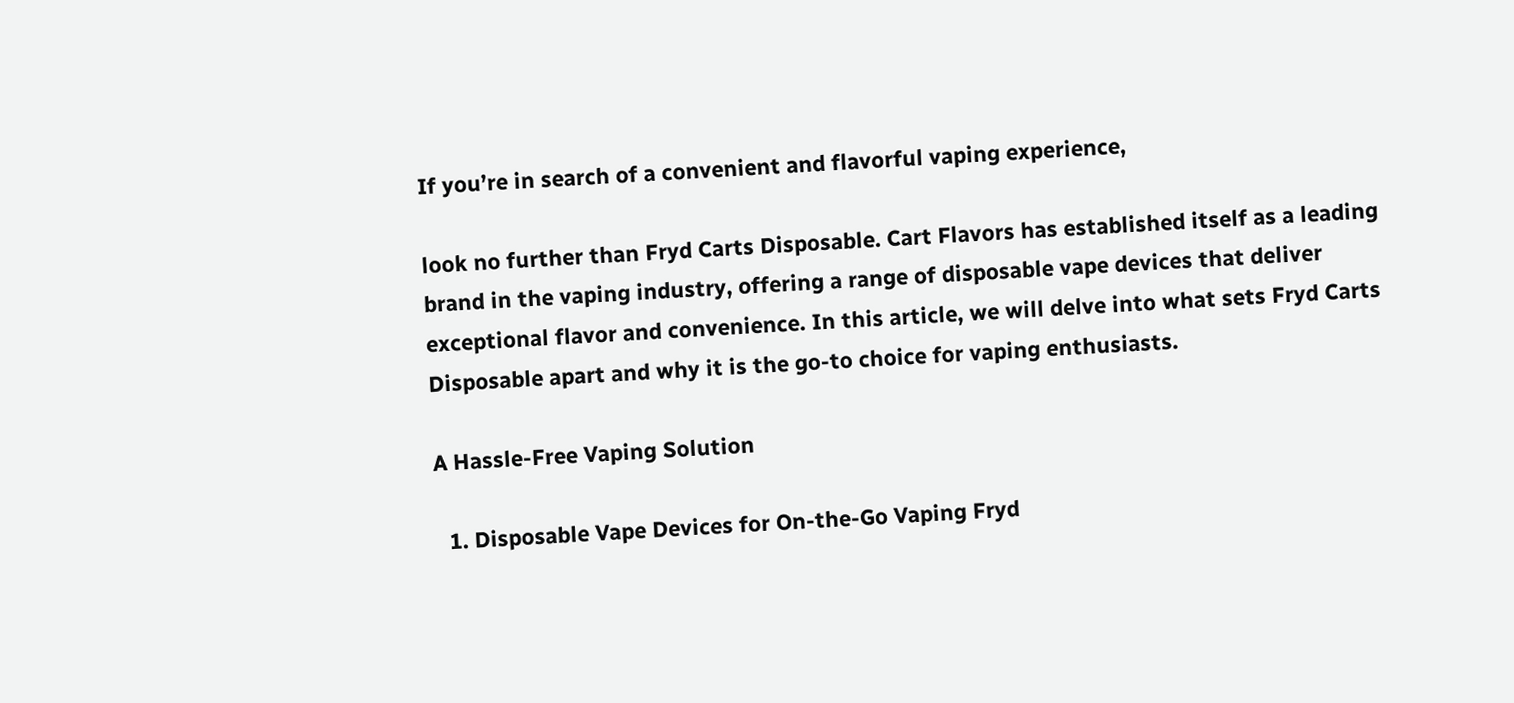If you’re in search of a convenient and flavorful vaping experience,

look no further than Fryd Carts Disposable. Cart Flavors has established itself as a leading brand in the vaping industry, offering a range of disposable vape devices that deliver exceptional flavor and convenience. In this article, we will delve into what sets Fryd Carts Disposable apart and why it is the go-to choice for vaping enthusiasts.

A Hassle-Free Vaping Solution

  1. Disposable Vape Devices for On-the-Go Vaping Fryd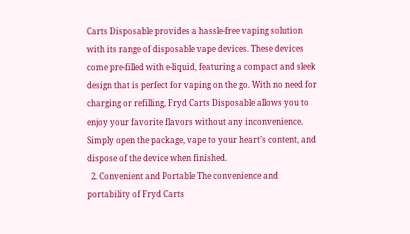Carts Disposable provides a hassle-free vaping solution with its range of disposable vape devices. These devices come pre-filled with e-liquid, featuring a compact and sleek design that is perfect for vaping on the go. With no need for charging or refilling, Fryd Carts Disposable allows you to enjoy your favorite flavors without any inconvenience. Simply open the package, vape to your heart’s content, and dispose of the device when finished.
  2. Convenient and Portable The convenience and portability of Fryd Carts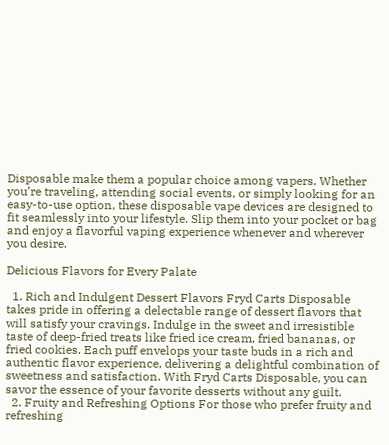Disposable make them a popular choice among vapers. Whether you’re traveling, attending social events, or simply looking for an easy-to-use option, these disposable vape devices are designed to fit seamlessly into your lifestyle. Slip them into your pocket or bag and enjoy a flavorful vaping experience whenever and wherever you desire.

Delicious Flavors for Every Palate

  1. Rich and Indulgent Dessert Flavors Fryd Carts Disposable takes pride in offering a delectable range of dessert flavors that will satisfy your cravings. Indulge in the sweet and irresistible taste of deep-fried treats like fried ice cream, fried bananas, or fried cookies. Each puff envelops your taste buds in a rich and authentic flavor experience, delivering a delightful combination of sweetness and satisfaction. With Fryd Carts Disposable, you can savor the essence of your favorite desserts without any guilt.
  2. Fruity and Refreshing Options For those who prefer fruity and refreshing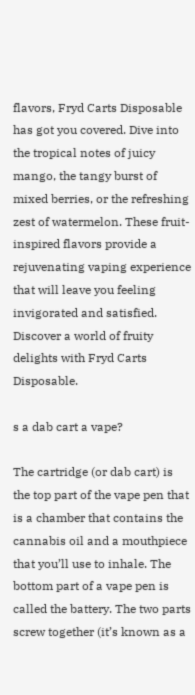flavors, Fryd Carts Disposable has got you covered. Dive into the tropical notes of juicy mango, the tangy burst of mixed berries, or the refreshing zest of watermelon. These fruit-inspired flavors provide a rejuvenating vaping experience that will leave you feeling invigorated and satisfied. Discover a world of fruity delights with Fryd Carts Disposable.

s a dab cart a vape?

The cartridge (or dab cart) is the top part of the vape pen that is a chamber that contains the cannabis oil and a mouthpiece that you’ll use to inhale. The bottom part of a vape pen is called the battery. The two parts screw together (it’s known as a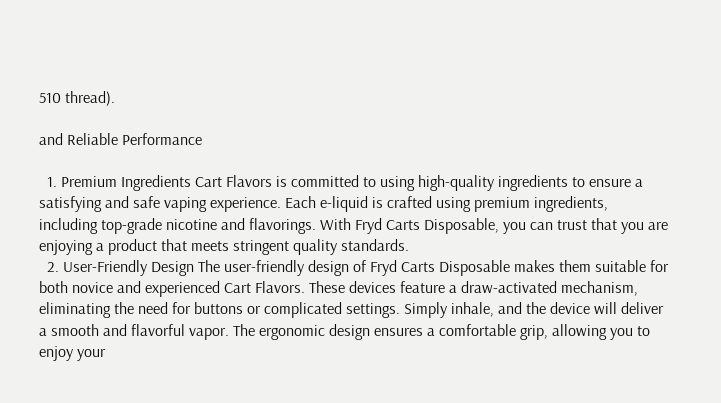510 thread).

and Reliable Performance

  1. Premium Ingredients Cart Flavors is committed to using high-quality ingredients to ensure a satisfying and safe vaping experience. Each e-liquid is crafted using premium ingredients, including top-grade nicotine and flavorings. With Fryd Carts Disposable, you can trust that you are enjoying a product that meets stringent quality standards.
  2. User-Friendly Design The user-friendly design of Fryd Carts Disposable makes them suitable for both novice and experienced Cart Flavors. These devices feature a draw-activated mechanism, eliminating the need for buttons or complicated settings. Simply inhale, and the device will deliver a smooth and flavorful vapor. The ergonomic design ensures a comfortable grip, allowing you to enjoy your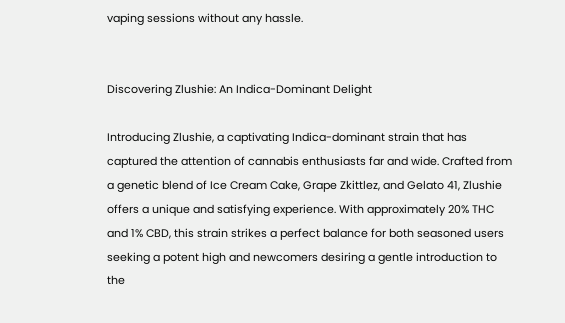vaping sessions without any hassle.


Discovering Zlushie: An Indica-Dominant Delight

Introducing Zlushie, a captivating Indica-dominant strain that has captured the attention of cannabis enthusiasts far and wide. Crafted from a genetic blend of Ice Cream Cake, Grape Zkittlez, and Gelato 41, Zlushie offers a unique and satisfying experience. With approximately 20% THC and 1% CBD, this strain strikes a perfect balance for both seasoned users seeking a potent high and newcomers desiring a gentle introduction to the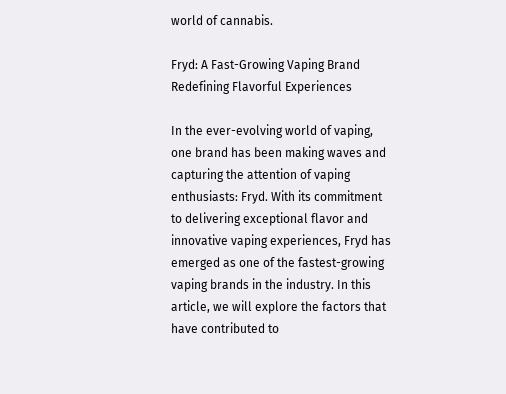world of cannabis.

Fryd: A Fast-Growing Vaping Brand Redefining Flavorful Experiences

In the ever-evolving world of vaping, one brand has been making waves and capturing the attention of vaping enthusiasts: Fryd. With its commitment to delivering exceptional flavor and innovative vaping experiences, Fryd has emerged as one of the fastest-growing vaping brands in the industry. In this article, we will explore the factors that have contributed to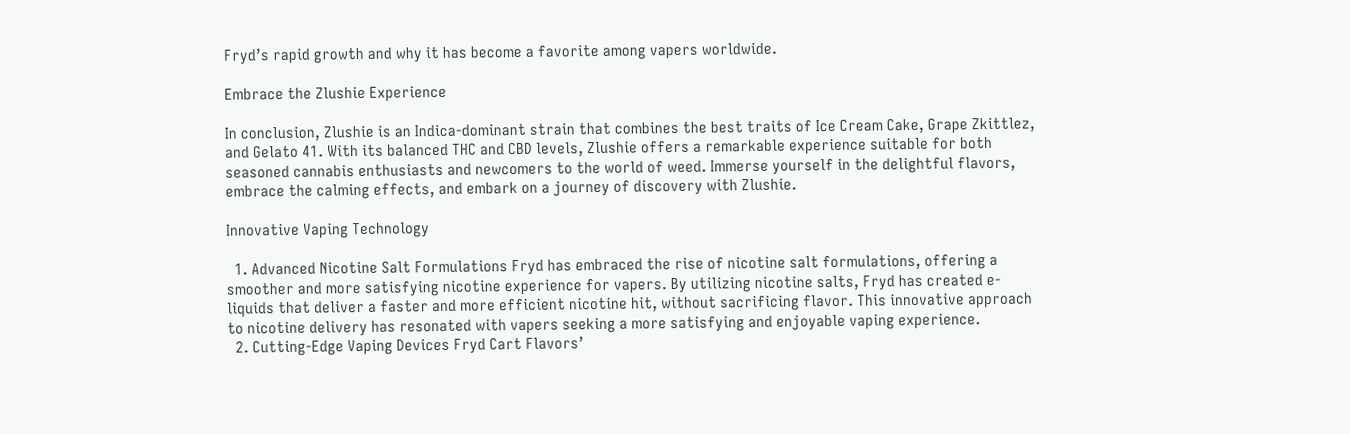Fryd’s rapid growth and why it has become a favorite among vapers worldwide.

Embrace the Zlushie Experience

In conclusion, Zlushie is an Indica-dominant strain that combines the best traits of Ice Cream Cake, Grape Zkittlez, and Gelato 41. With its balanced THC and CBD levels, Zlushie offers a remarkable experience suitable for both seasoned cannabis enthusiasts and newcomers to the world of weed. Immerse yourself in the delightful flavors, embrace the calming effects, and embark on a journey of discovery with Zlushie.

Innovative Vaping Technology

  1. Advanced Nicotine Salt Formulations Fryd has embraced the rise of nicotine salt formulations, offering a smoother and more satisfying nicotine experience for vapers. By utilizing nicotine salts, Fryd has created e-liquids that deliver a faster and more efficient nicotine hit, without sacrificing flavor. This innovative approach to nicotine delivery has resonated with vapers seeking a more satisfying and enjoyable vaping experience.
  2. Cutting-Edge Vaping Devices Fryd Cart Flavors’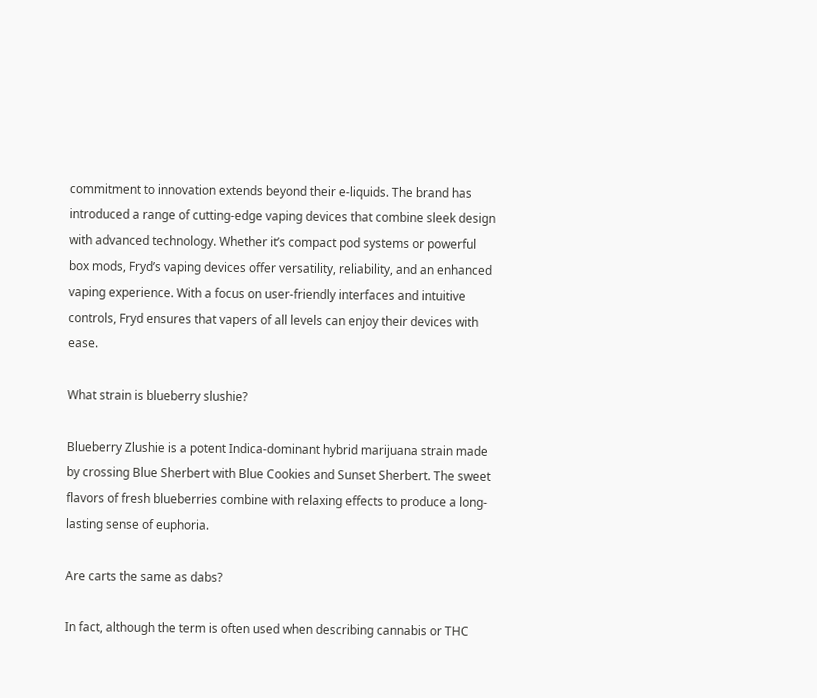commitment to innovation extends beyond their e-liquids. The brand has introduced a range of cutting-edge vaping devices that combine sleek design with advanced technology. Whether it’s compact pod systems or powerful box mods, Fryd’s vaping devices offer versatility, reliability, and an enhanced vaping experience. With a focus on user-friendly interfaces and intuitive controls, Fryd ensures that vapers of all levels can enjoy their devices with ease.

What strain is blueberry slushie?

Blueberry Zlushie is a potent Indica-dominant hybrid marijuana strain made by crossing Blue Sherbert with Blue Cookies and Sunset Sherbert. The sweet flavors of fresh blueberries combine with relaxing effects to produce a long-lasting sense of euphoria.

Are carts the same as dabs?

In fact, although the term is often used when describing cannabis or THC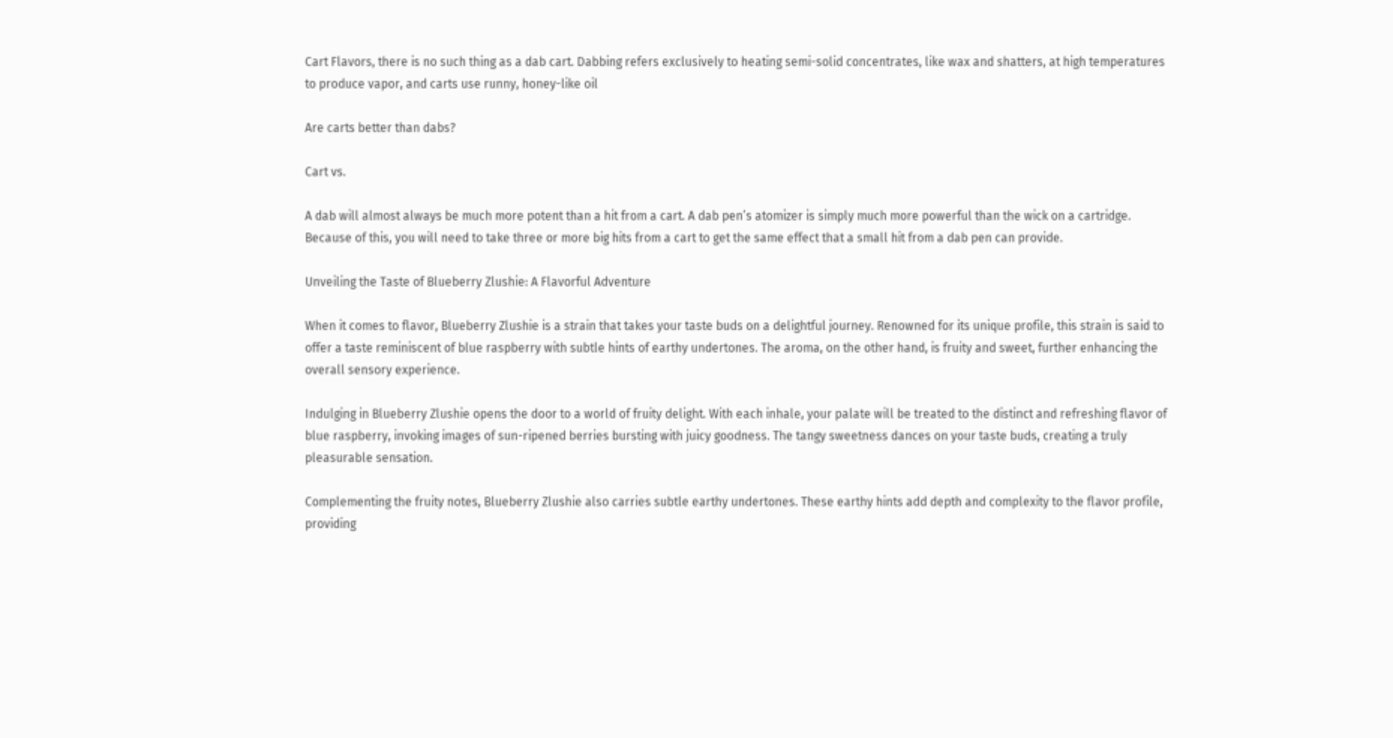Cart Flavors, there is no such thing as a dab cart. Dabbing refers exclusively to heating semi-solid concentrates, like wax and shatters, at high temperatures to produce vapor, and carts use runny, honey-like oil

Are carts better than dabs?

Cart vs.

A dab will almost always be much more potent than a hit from a cart. A dab pen’s atomizer is simply much more powerful than the wick on a cartridge. Because of this, you will need to take three or more big hits from a cart to get the same effect that a small hit from a dab pen can provide.

Unveiling the Taste of Blueberry Zlushie: A Flavorful Adventure

When it comes to flavor, Blueberry Zlushie is a strain that takes your taste buds on a delightful journey. Renowned for its unique profile, this strain is said to offer a taste reminiscent of blue raspberry with subtle hints of earthy undertones. The aroma, on the other hand, is fruity and sweet, further enhancing the overall sensory experience.

Indulging in Blueberry Zlushie opens the door to a world of fruity delight. With each inhale, your palate will be treated to the distinct and refreshing flavor of blue raspberry, invoking images of sun-ripened berries bursting with juicy goodness. The tangy sweetness dances on your taste buds, creating a truly pleasurable sensation.

Complementing the fruity notes, Blueberry Zlushie also carries subtle earthy undertones. These earthy hints add depth and complexity to the flavor profile, providing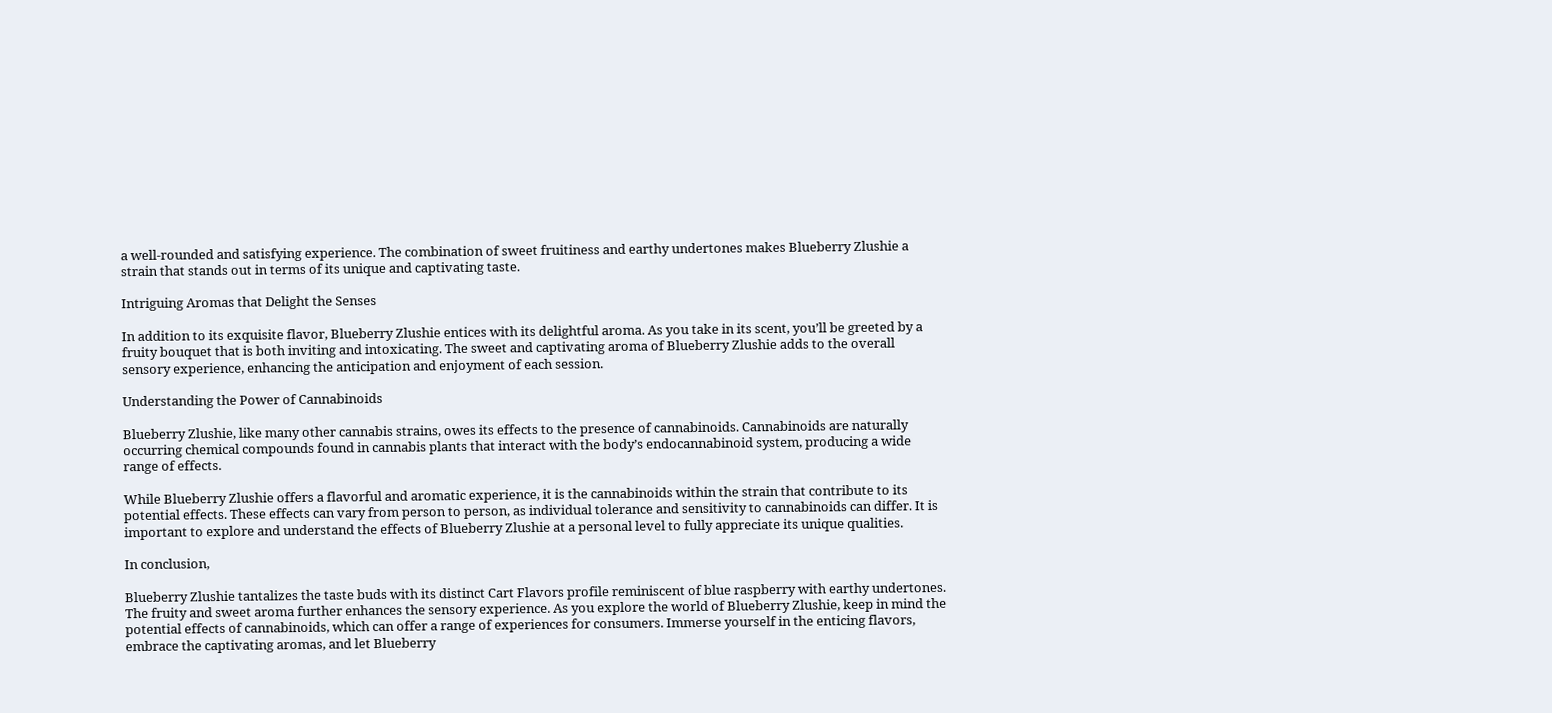a well-rounded and satisfying experience. The combination of sweet fruitiness and earthy undertones makes Blueberry Zlushie a strain that stands out in terms of its unique and captivating taste.

Intriguing Aromas that Delight the Senses

In addition to its exquisite flavor, Blueberry Zlushie entices with its delightful aroma. As you take in its scent, you’ll be greeted by a fruity bouquet that is both inviting and intoxicating. The sweet and captivating aroma of Blueberry Zlushie adds to the overall sensory experience, enhancing the anticipation and enjoyment of each session.

Understanding the Power of Cannabinoids

Blueberry Zlushie, like many other cannabis strains, owes its effects to the presence of cannabinoids. Cannabinoids are naturally occurring chemical compounds found in cannabis plants that interact with the body’s endocannabinoid system, producing a wide range of effects.

While Blueberry Zlushie offers a flavorful and aromatic experience, it is the cannabinoids within the strain that contribute to its potential effects. These effects can vary from person to person, as individual tolerance and sensitivity to cannabinoids can differ. It is important to explore and understand the effects of Blueberry Zlushie at a personal level to fully appreciate its unique qualities.

In conclusion,

Blueberry Zlushie tantalizes the taste buds with its distinct Cart Flavors profile reminiscent of blue raspberry with earthy undertones. The fruity and sweet aroma further enhances the sensory experience. As you explore the world of Blueberry Zlushie, keep in mind the potential effects of cannabinoids, which can offer a range of experiences for consumers. Immerse yourself in the enticing flavors, embrace the captivating aromas, and let Blueberry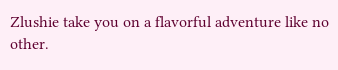Zlushie take you on a flavorful adventure like no other.